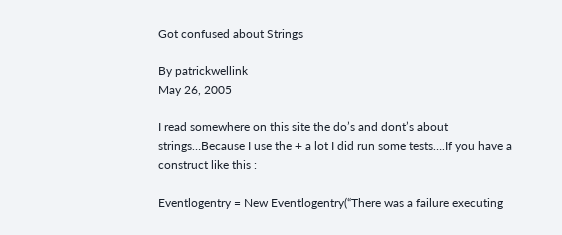Got confused about Strings

By patrickwellink
May 26, 2005

I read somewhere on this site the do’s and dont’s about strings…Because I use the + a lot I did run some tests….If you have a construct like this :

Eventlogentry = New Eventlogentry(“There was a failure executing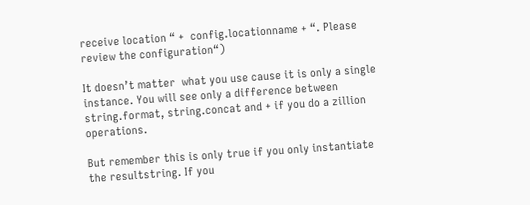receive location “ +  config.locationname + “. Please review the configuration“)

It doesn’t matter  what you use cause it is only a single instance. You will see only a difference between string.format, string.concat and + if you do a zillion operations.

But remember this is only true if you only instantiate the resultstring. If you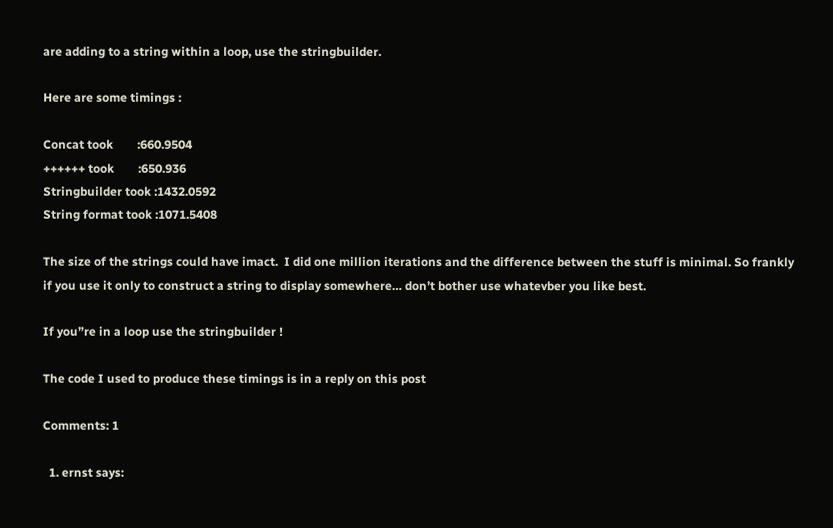are adding to a string within a loop, use the stringbuilder.

Here are some timings :

Concat took        :660.9504
++++++ took        :650.936
Stringbuilder took :1432.0592
String format took :1071.5408

The size of the strings could have imact.  I did one million iterations and the difference between the stuff is minimal. So frankly if you use it only to construct a string to display somewhere… don’t bother use whatevber you like best.

If you”re in a loop use the stringbuilder !

The code I used to produce these timings is in a reply on this post

Comments: 1

  1. ernst says: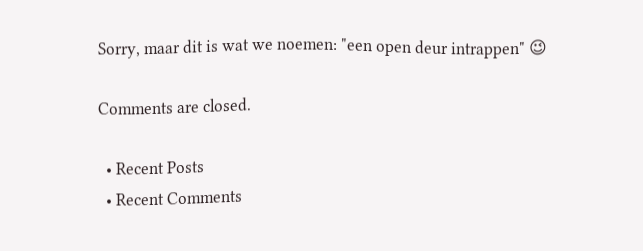Sorry, maar dit is wat we noemen: "een open deur intrappen" 😉

Comments are closed.

  • Recent Posts
  • Recent Comments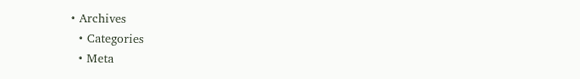• Archives
  • Categories
  • Meta